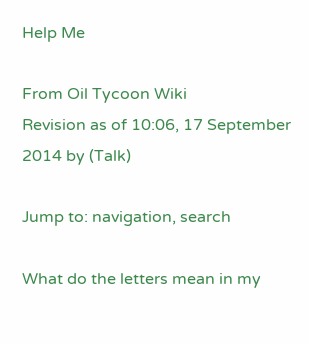Help Me

From Oil Tycoon Wiki
Revision as of 10:06, 17 September 2014 by (Talk)

Jump to: navigation, search

What do the letters mean in my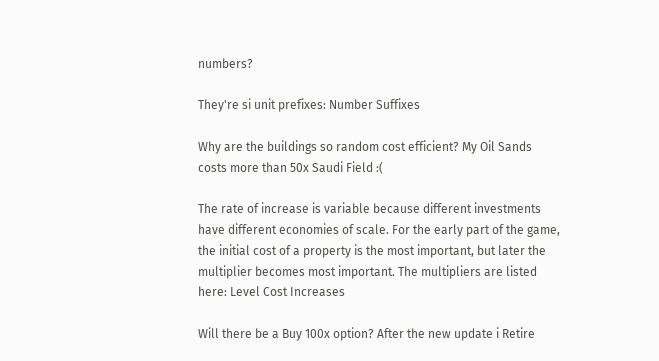numbers?

They're si unit prefixes: Number Suffixes

Why are the buildings so random cost efficient? My Oil Sands costs more than 50x Saudi Field :(

The rate of increase is variable because different investments have different economies of scale. For the early part of the game, the initial cost of a property is the most important, but later the multiplier becomes most important. The multipliers are listed here: Level Cost Increases

Will there be a Buy 100x option? After the new update i Retire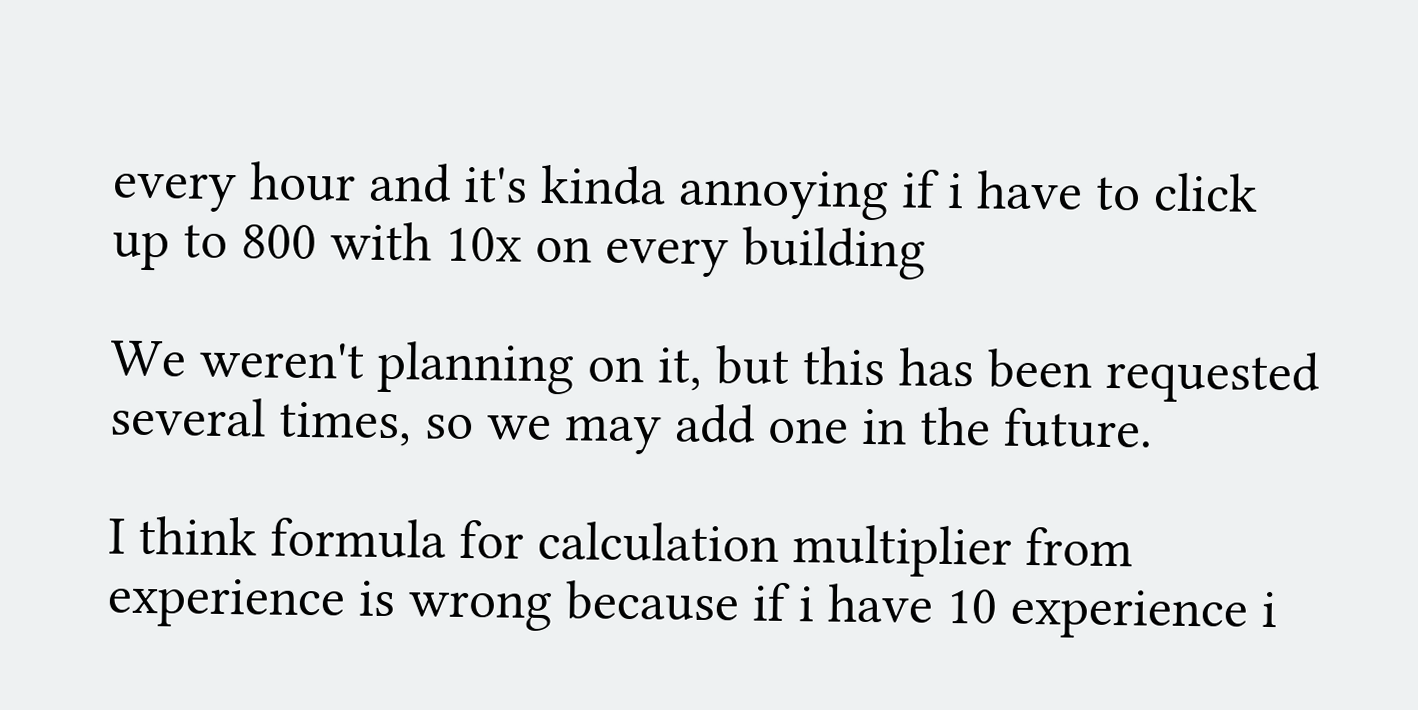every hour and it's kinda annoying if i have to click up to 800 with 10x on every building

We weren't planning on it, but this has been requested several times, so we may add one in the future.

I think formula for calculation multiplier from experience is wrong because if i have 10 experience i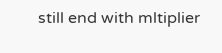still end with mltiplier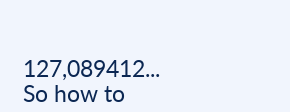127,089412... So how to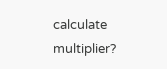calculate multiplier?